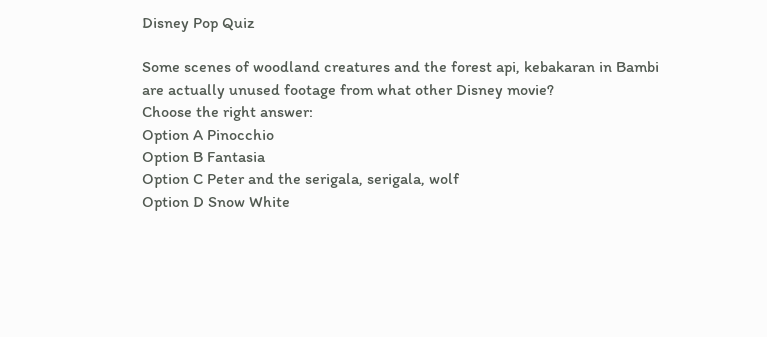Disney Pop Quiz

Some scenes of woodland creatures and the forest api, kebakaran in Bambi are actually unused footage from what other Disney movie?
Choose the right answer:
Option A Pinocchio
Option B Fantasia
Option C Peter and the serigala, serigala, wolf
Option D Snow White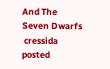And The Seven Dwarfs
 cressida posted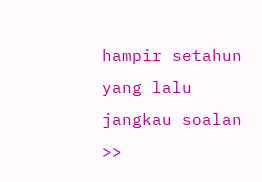hampir setahun yang lalu
jangkau soalan >>